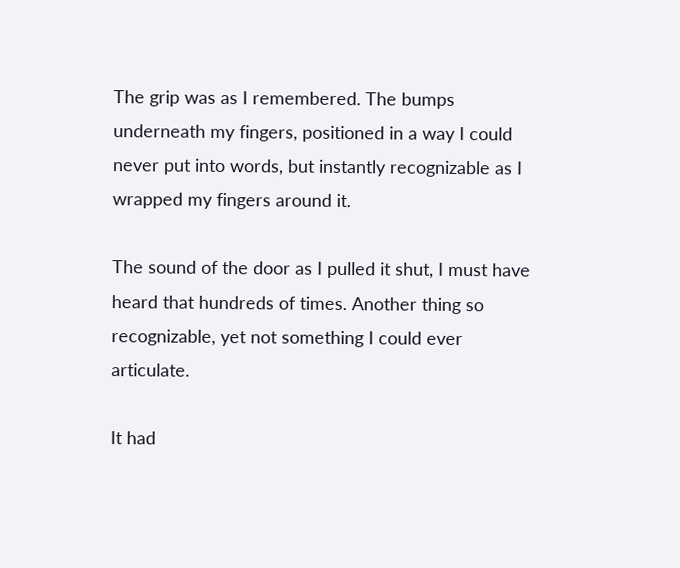The grip was as I remembered. The bumps underneath my fingers, positioned in a way I could never put into words, but instantly recognizable as I wrapped my fingers around it.

The sound of the door as I pulled it shut, I must have heard that hundreds of times. Another thing so recognizable, yet not something I could ever articulate.

It had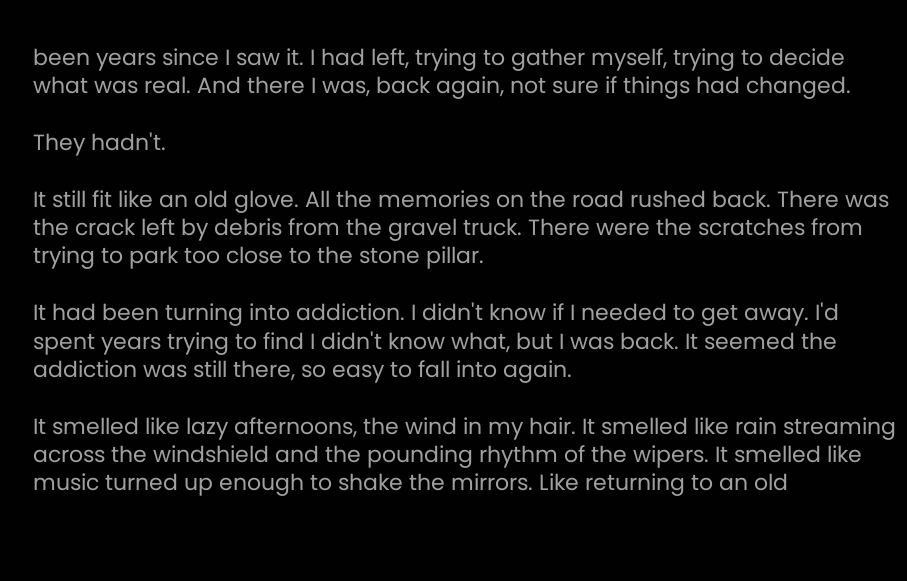been years since I saw it. I had left, trying to gather myself, trying to decide what was real. And there I was, back again, not sure if things had changed.

They hadn't.

It still fit like an old glove. All the memories on the road rushed back. There was the crack left by debris from the gravel truck. There were the scratches from trying to park too close to the stone pillar.

It had been turning into addiction. I didn't know if I needed to get away. I'd spent years trying to find I didn't know what, but I was back. It seemed the addiction was still there, so easy to fall into again.

It smelled like lazy afternoons, the wind in my hair. It smelled like rain streaming across the windshield and the pounding rhythm of the wipers. It smelled like music turned up enough to shake the mirrors. Like returning to an old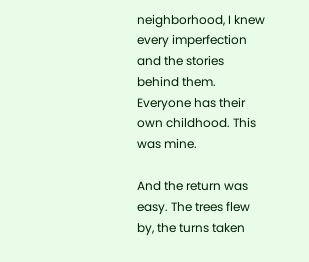neighborhood, I knew every imperfection and the stories behind them. Everyone has their own childhood. This was mine.

And the return was easy. The trees flew by, the turns taken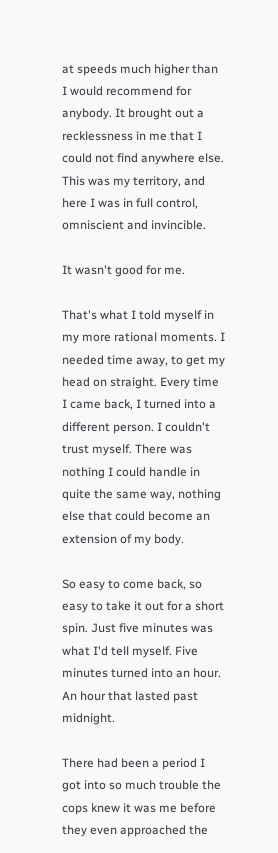at speeds much higher than I would recommend for anybody. It brought out a recklessness in me that I could not find anywhere else. This was my territory, and here I was in full control, omniscient and invincible.

It wasn't good for me.

That's what I told myself in my more rational moments. I needed time away, to get my head on straight. Every time I came back, I turned into a different person. I couldn't trust myself. There was nothing I could handle in quite the same way, nothing else that could become an extension of my body.

So easy to come back, so easy to take it out for a short spin. Just five minutes was what I'd tell myself. Five minutes turned into an hour. An hour that lasted past midnight.

There had been a period I got into so much trouble the cops knew it was me before they even approached the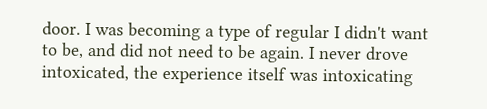door. I was becoming a type of regular I didn't want to be, and did not need to be again. I never drove intoxicated, the experience itself was intoxicating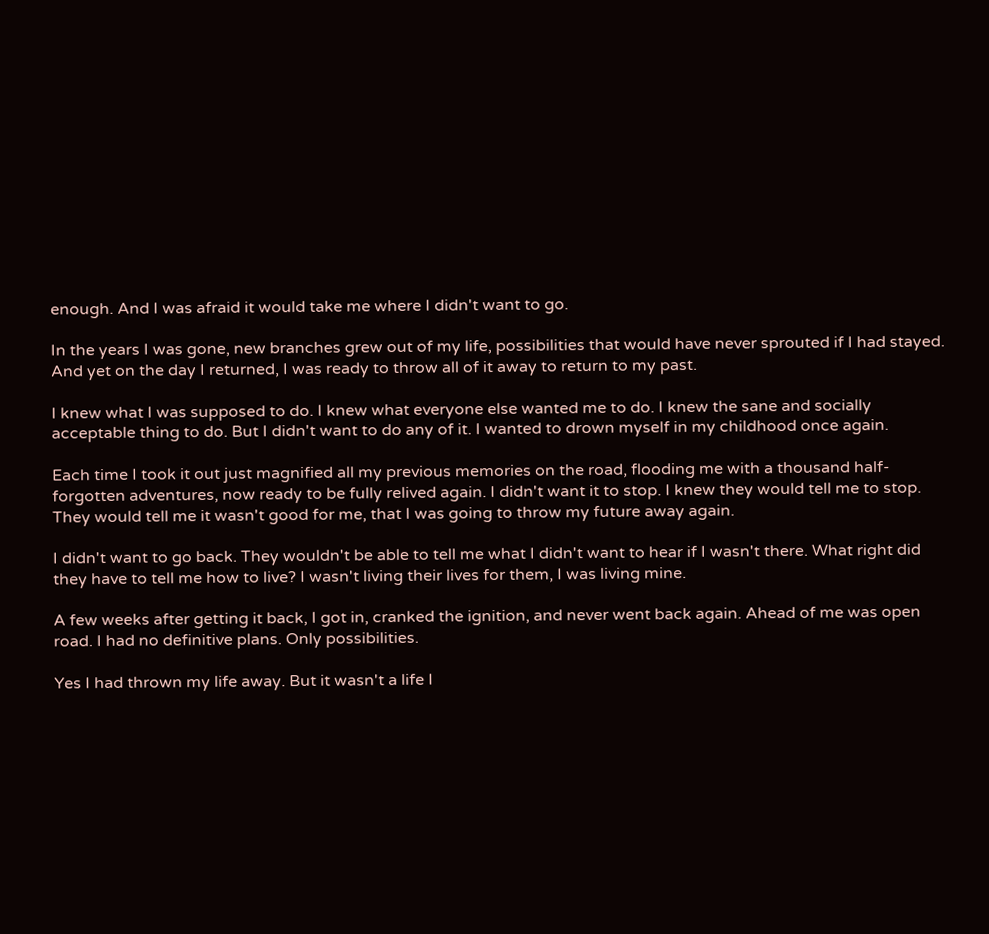enough. And I was afraid it would take me where I didn't want to go.

In the years I was gone, new branches grew out of my life, possibilities that would have never sprouted if I had stayed. And yet on the day I returned, I was ready to throw all of it away to return to my past.

I knew what I was supposed to do. I knew what everyone else wanted me to do. I knew the sane and socially acceptable thing to do. But I didn't want to do any of it. I wanted to drown myself in my childhood once again.

Each time I took it out just magnified all my previous memories on the road, flooding me with a thousand half-forgotten adventures, now ready to be fully relived again. I didn't want it to stop. I knew they would tell me to stop. They would tell me it wasn't good for me, that I was going to throw my future away again.

I didn't want to go back. They wouldn't be able to tell me what I didn't want to hear if I wasn't there. What right did they have to tell me how to live? I wasn't living their lives for them, I was living mine.

A few weeks after getting it back, I got in, cranked the ignition, and never went back again. Ahead of me was open road. I had no definitive plans. Only possibilities.

Yes I had thrown my life away. But it wasn't a life I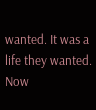wanted. It was a life they wanted. Now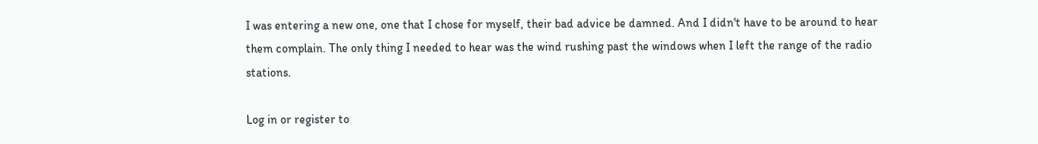I was entering a new one, one that I chose for myself, their bad advice be damned. And I didn't have to be around to hear them complain. The only thing I needed to hear was the wind rushing past the windows when I left the range of the radio stations.

Log in or register to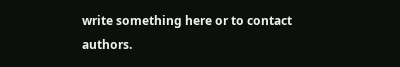write something here or to contact authors.